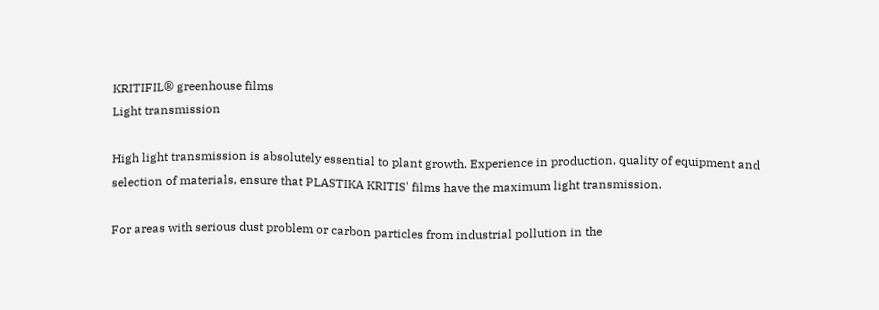KRITIFIL® greenhouse films
Light transmission

High light transmission is absolutely essential to plant growth. Experience in production, quality of equipment and selection of materials, ensure that PLASTIKA KRITIS' films have the maximum light transmission.

For areas with serious dust problem or carbon particles from industrial pollution in the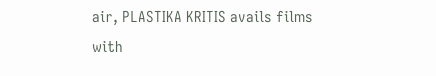air, PLASTIKA KRITIS avails films with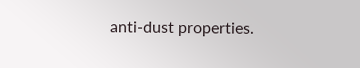anti-dust properties.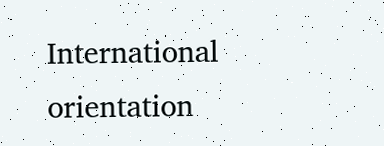International orientation